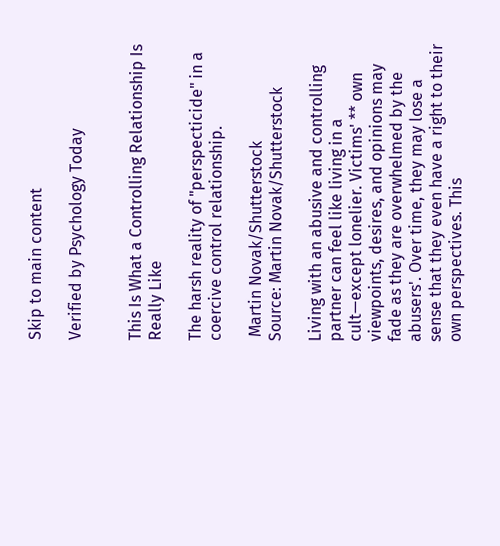Skip to main content

Verified by Psychology Today


This Is What a Controlling Relationship Is Really Like

The harsh reality of "perspecticide" in a coercive control relationship.

 Martin Novak/Shutterstock
Source: Martin Novak/Shutterstock

Living with an abusive and controlling partner can feel like living in a cult—except lonelier. Victims' ** own viewpoints, desires, and opinions may fade as they are overwhelmed by the abusers'. Over time, they may lose a sense that they even have a right to their own perspectives. This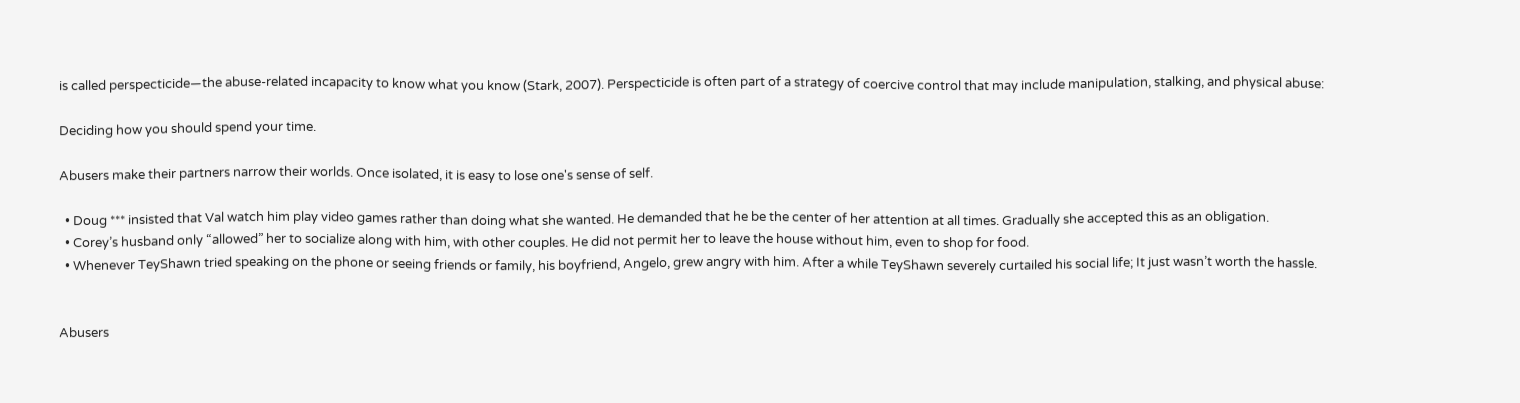is called perspecticide—the abuse-related incapacity to know what you know (Stark, 2007). Perspecticide is often part of a strategy of coercive control that may include manipulation, stalking, and physical abuse:

Deciding how you should spend your time.

Abusers make their partners narrow their worlds. Once isolated, it is easy to lose one's sense of self.

  • Doug *** insisted that Val watch him play video games rather than doing what she wanted. He demanded that he be the center of her attention at all times. Gradually she accepted this as an obligation.
  • Corey’s husband only “allowed” her to socialize along with him, with other couples. He did not permit her to leave the house without him, even to shop for food.
  • Whenever TeyShawn tried speaking on the phone or seeing friends or family, his boyfriend, Angelo, grew angry with him. After a while TeyShawn severely curtailed his social life; It just wasn’t worth the hassle.


Abusers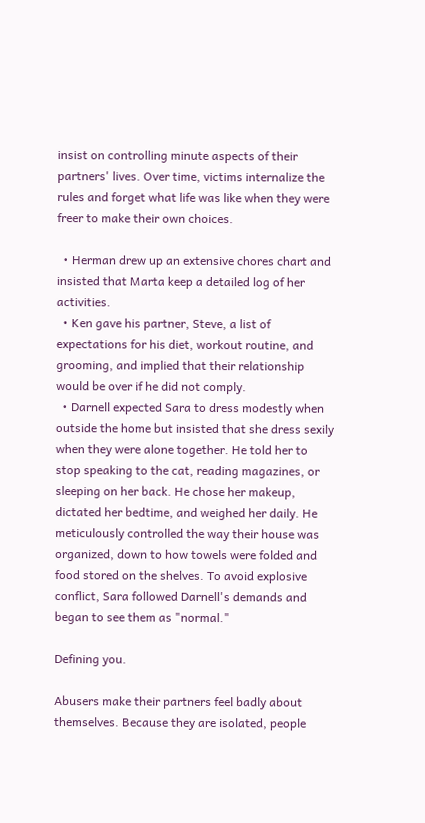insist on controlling minute aspects of their partners' lives. Over time, victims internalize the rules and forget what life was like when they were freer to make their own choices.

  • Herman drew up an extensive chores chart and insisted that Marta keep a detailed log of her activities.
  • Ken gave his partner, Steve, a list of expectations for his diet, workout routine, and grooming, and implied that their relationship would be over if he did not comply.
  • Darnell expected Sara to dress modestly when outside the home but insisted that she dress sexily when they were alone together. He told her to stop speaking to the cat, reading magazines, or sleeping on her back. He chose her makeup, dictated her bedtime, and weighed her daily. He meticulously controlled the way their house was organized, down to how towels were folded and food stored on the shelves. To avoid explosive conflict, Sara followed Darnell's demands and began to see them as "normal."

Defining you.

Abusers make their partners feel badly about themselves. Because they are isolated, people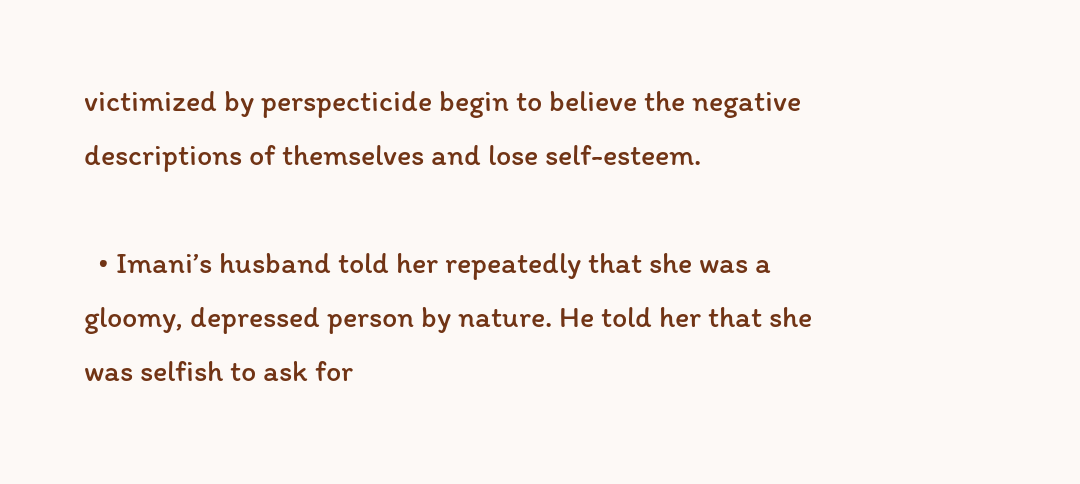victimized by perspecticide begin to believe the negative descriptions of themselves and lose self-esteem.

  • Imani’s husband told her repeatedly that she was a gloomy, depressed person by nature. He told her that she was selfish to ask for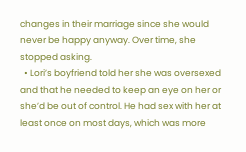changes in their marriage since she would never be happy anyway. Over time, she stopped asking.
  • Lori’s boyfriend told her she was oversexed and that he needed to keep an eye on her or she’d be out of control. He had sex with her at least once on most days, which was more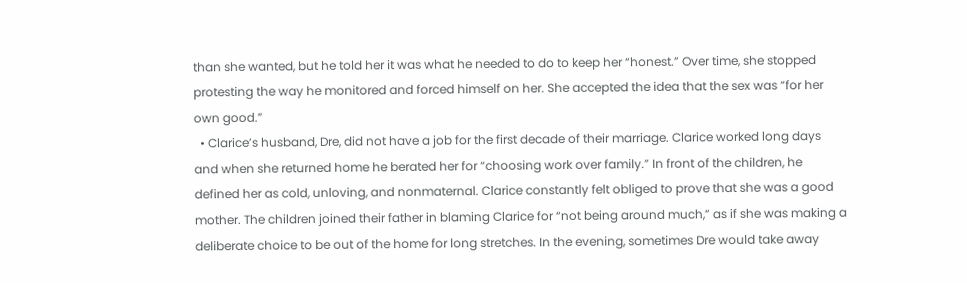than she wanted, but he told her it was what he needed to do to keep her “honest.” Over time, she stopped protesting the way he monitored and forced himself on her. She accepted the idea that the sex was “for her own good.”
  • Clarice’s husband, Dre, did not have a job for the first decade of their marriage. Clarice worked long days and when she returned home he berated her for “choosing work over family.” In front of the children, he defined her as cold, unloving, and nonmaternal. Clarice constantly felt obliged to prove that she was a good mother. The children joined their father in blaming Clarice for “not being around much,” as if she was making a deliberate choice to be out of the home for long stretches. In the evening, sometimes Dre would take away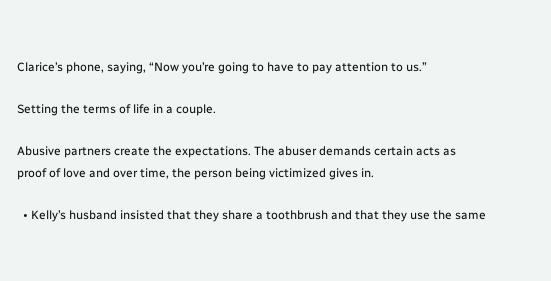Clarice’s phone, saying, “Now you’re going to have to pay attention to us.”

Setting the terms of life in a couple.

Abusive partners create the expectations. The abuser demands certain acts as proof of love and over time, the person being victimized gives in.

  • Kelly’s husband insisted that they share a toothbrush and that they use the same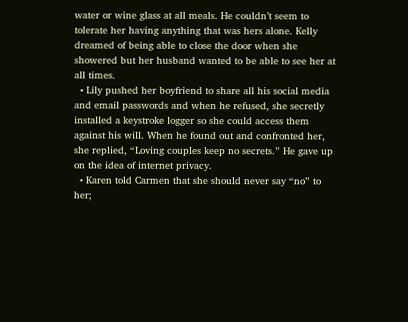water or wine glass at all meals. He couldn’t seem to tolerate her having anything that was hers alone. Kelly dreamed of being able to close the door when she showered but her husband wanted to be able to see her at all times.
  • Lily pushed her boyfriend to share all his social media and email passwords and when he refused, she secretly installed a keystroke logger so she could access them against his will. When he found out and confronted her, she replied, “Loving couples keep no secrets.” He gave up on the idea of internet privacy.
  • Karen told Carmen that she should never say “no” to her;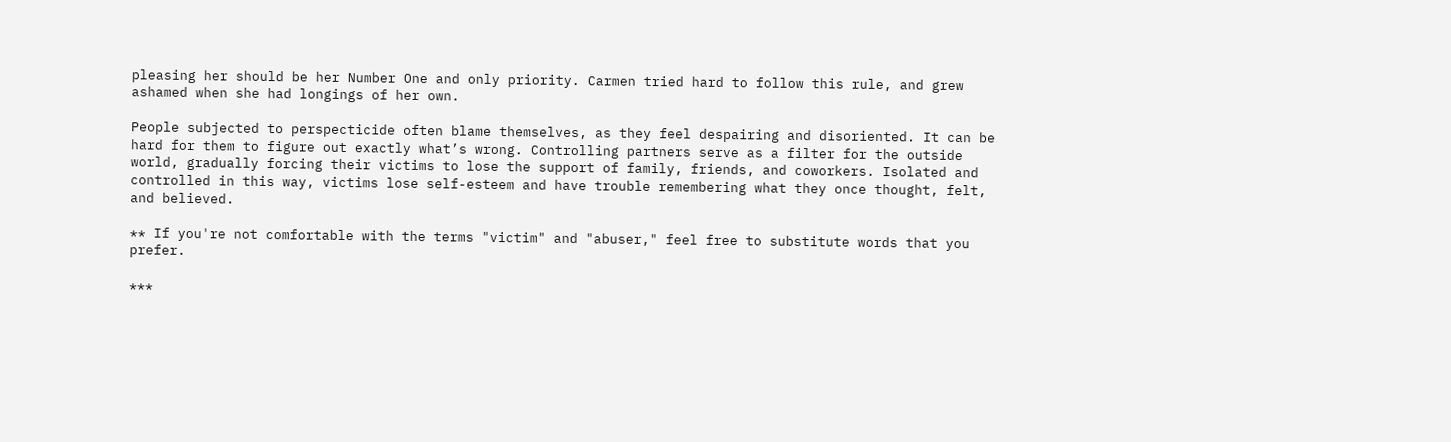pleasing her should be her Number One and only priority. Carmen tried hard to follow this rule, and grew ashamed when she had longings of her own.

People subjected to perspecticide often blame themselves, as they feel despairing and disoriented. It can be hard for them to figure out exactly what’s wrong. Controlling partners serve as a filter for the outside world, gradually forcing their victims to lose the support of family, friends, and coworkers. Isolated and controlled in this way, victims lose self-esteem and have trouble remembering what they once thought, felt, and believed.

** If you're not comfortable with the terms "victim" and "abuser," feel free to substitute words that you prefer.

***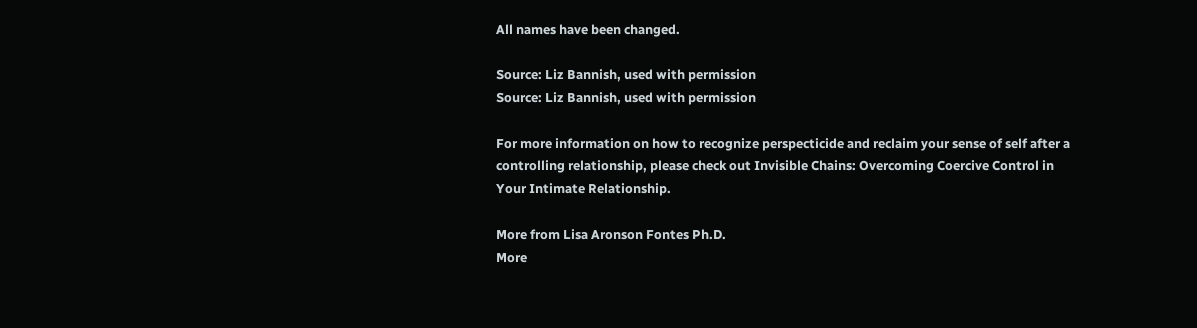All names have been changed.

Source: Liz Bannish, used with permission
Source: Liz Bannish, used with permission

For more information on how to recognize perspecticide and reclaim your sense of self after a controlling relationship, please check out Invisible Chains: Overcoming Coercive Control in Your Intimate Relationship.

More from Lisa Aronson Fontes Ph.D.
More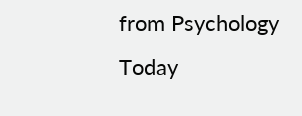from Psychology Today